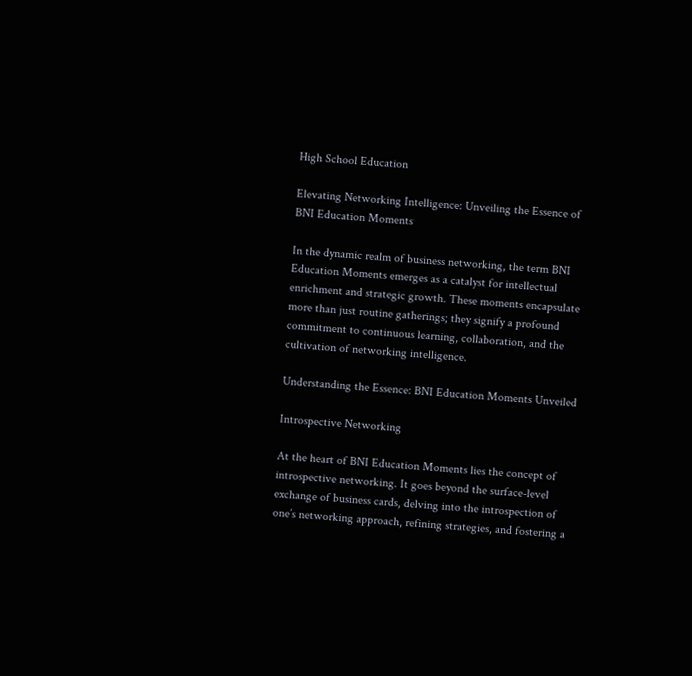High School Education

Elevating Networking Intelligence: Unveiling the Essence of BNI Education Moments

In the dynamic realm of business networking, the term BNI Education Moments emerges as a catalyst for intellectual enrichment and strategic growth. These moments encapsulate more than just routine gatherings; they signify a profound commitment to continuous learning, collaboration, and the cultivation of networking intelligence.

Understanding the Essence: BNI Education Moments Unveiled

Introspective Networking

At the heart of BNI Education Moments lies the concept of introspective networking. It goes beyond the surface-level exchange of business cards, delving into the introspection of one’s networking approach, refining strategies, and fostering a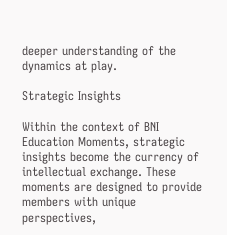deeper understanding of the dynamics at play.

Strategic Insights

Within the context of BNI Education Moments, strategic insights become the currency of intellectual exchange. These moments are designed to provide members with unique perspectives,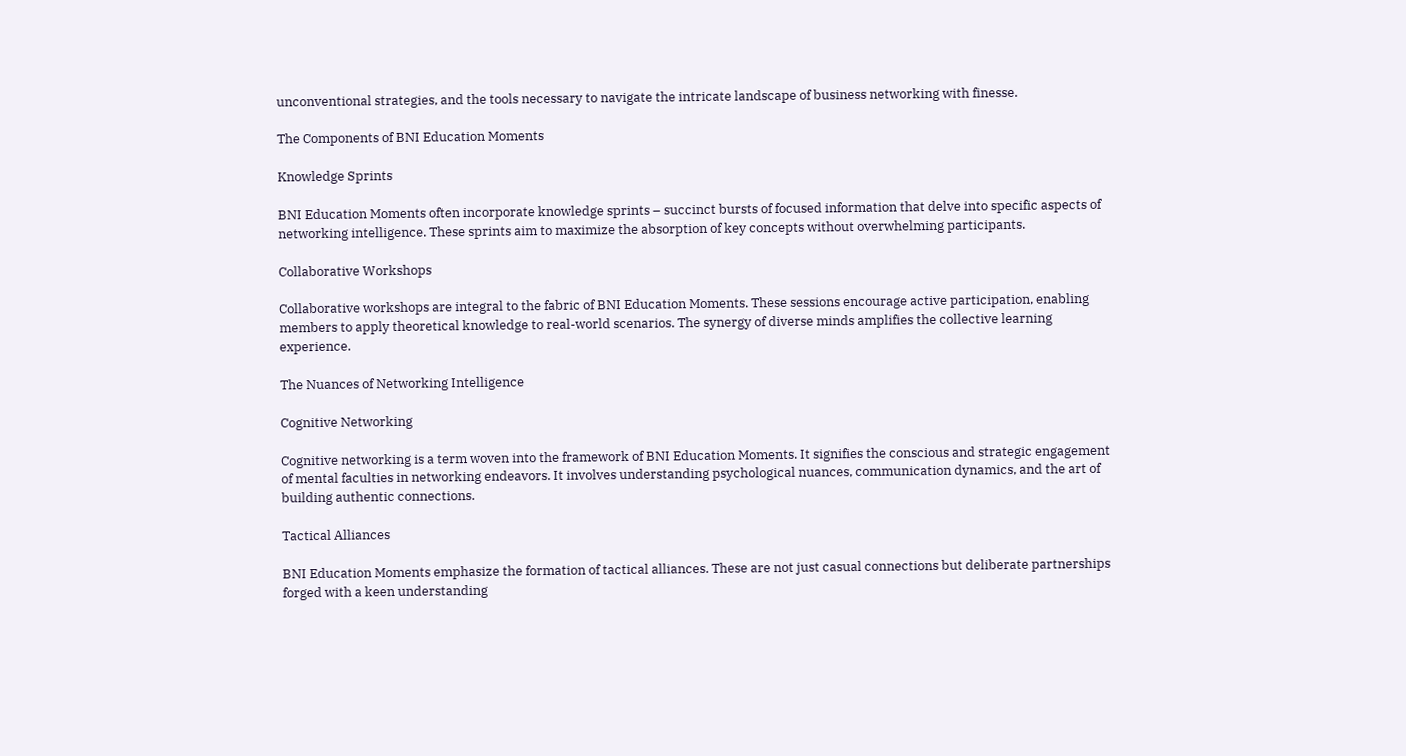unconventional strategies, and the tools necessary to navigate the intricate landscape of business networking with finesse.

The Components of BNI Education Moments

Knowledge Sprints

BNI Education Moments often incorporate knowledge sprints – succinct bursts of focused information that delve into specific aspects of networking intelligence. These sprints aim to maximize the absorption of key concepts without overwhelming participants.

Collaborative Workshops

Collaborative workshops are integral to the fabric of BNI Education Moments. These sessions encourage active participation, enabling members to apply theoretical knowledge to real-world scenarios. The synergy of diverse minds amplifies the collective learning experience.

The Nuances of Networking Intelligence

Cognitive Networking

Cognitive networking is a term woven into the framework of BNI Education Moments. It signifies the conscious and strategic engagement of mental faculties in networking endeavors. It involves understanding psychological nuances, communication dynamics, and the art of building authentic connections.

Tactical Alliances

BNI Education Moments emphasize the formation of tactical alliances. These are not just casual connections but deliberate partnerships forged with a keen understanding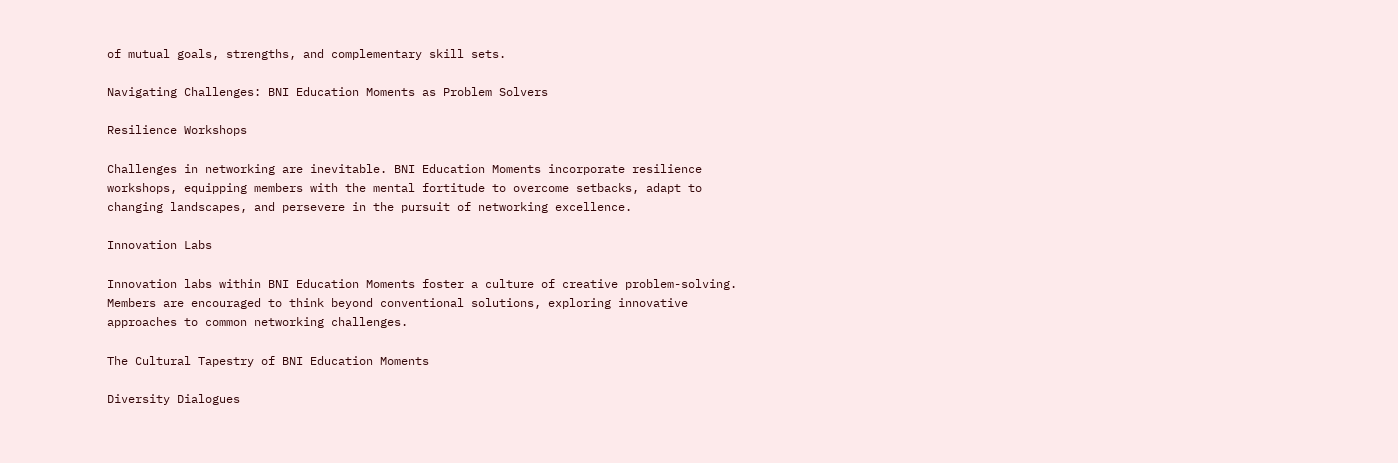of mutual goals, strengths, and complementary skill sets.

Navigating Challenges: BNI Education Moments as Problem Solvers

Resilience Workshops

Challenges in networking are inevitable. BNI Education Moments incorporate resilience workshops, equipping members with the mental fortitude to overcome setbacks, adapt to changing landscapes, and persevere in the pursuit of networking excellence.

Innovation Labs

Innovation labs within BNI Education Moments foster a culture of creative problem-solving. Members are encouraged to think beyond conventional solutions, exploring innovative approaches to common networking challenges.

The Cultural Tapestry of BNI Education Moments

Diversity Dialogues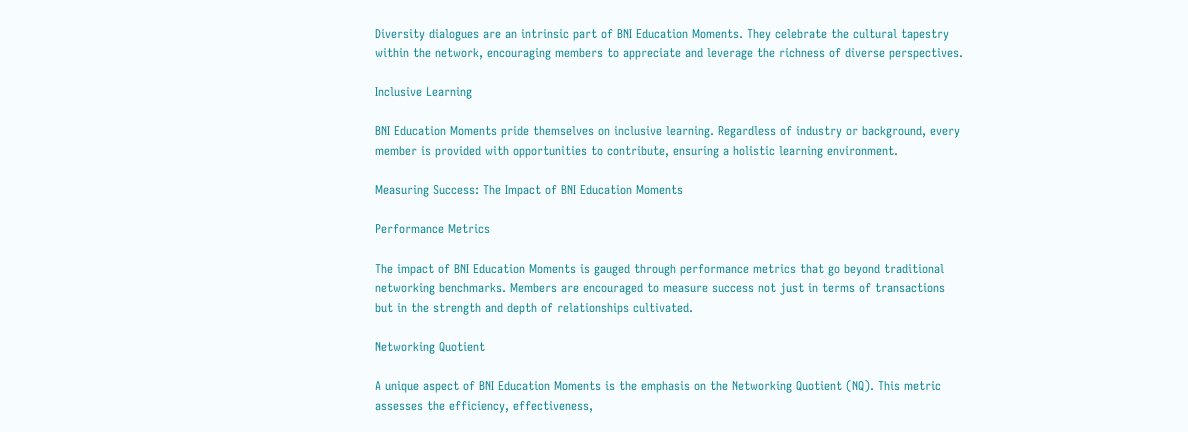Diversity dialogues are an intrinsic part of BNI Education Moments. They celebrate the cultural tapestry within the network, encouraging members to appreciate and leverage the richness of diverse perspectives.

Inclusive Learning

BNI Education Moments pride themselves on inclusive learning. Regardless of industry or background, every member is provided with opportunities to contribute, ensuring a holistic learning environment.

Measuring Success: The Impact of BNI Education Moments

Performance Metrics

The impact of BNI Education Moments is gauged through performance metrics that go beyond traditional networking benchmarks. Members are encouraged to measure success not just in terms of transactions but in the strength and depth of relationships cultivated.

Networking Quotient

A unique aspect of BNI Education Moments is the emphasis on the Networking Quotient (NQ). This metric assesses the efficiency, effectiveness,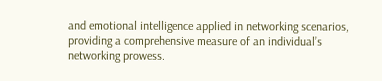and emotional intelligence applied in networking scenarios, providing a comprehensive measure of an individual’s networking prowess.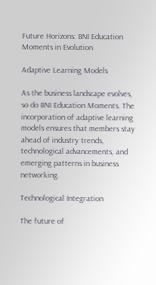Future Horizons: BNI Education Moments in Evolution

Adaptive Learning Models

As the business landscape evolves, so do BNI Education Moments. The incorporation of adaptive learning models ensures that members stay ahead of industry trends, technological advancements, and emerging patterns in business networking.

Technological Integration

The future of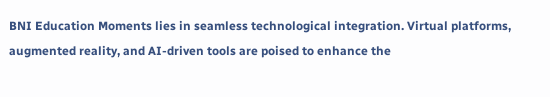BNI Education Moments lies in seamless technological integration. Virtual platforms, augmented reality, and AI-driven tools are poised to enhance the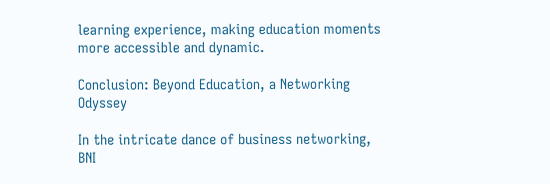learning experience, making education moments more accessible and dynamic.

Conclusion: Beyond Education, a Networking Odyssey

In the intricate dance of business networking, BNI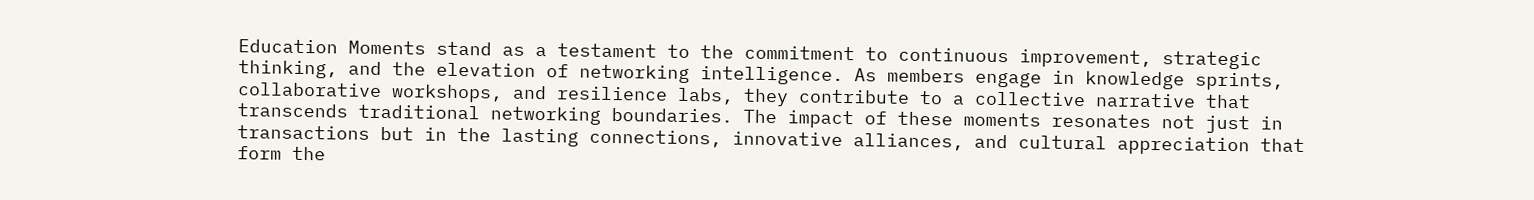Education Moments stand as a testament to the commitment to continuous improvement, strategic thinking, and the elevation of networking intelligence. As members engage in knowledge sprints, collaborative workshops, and resilience labs, they contribute to a collective narrative that transcends traditional networking boundaries. The impact of these moments resonates not just in transactions but in the lasting connections, innovative alliances, and cultural appreciation that form the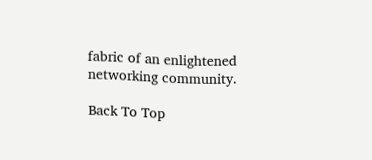fabric of an enlightened networking community.

Back To Top